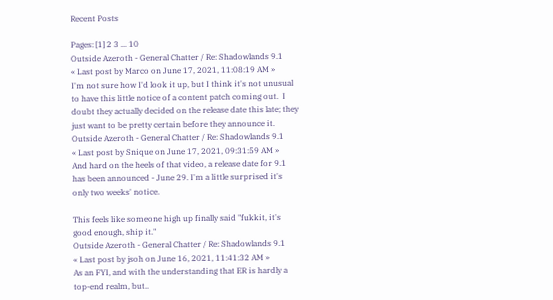Recent Posts

Pages: [1] 2 3 ... 10
Outside Azeroth - General Chatter / Re: Shadowlands 9.1
« Last post by Marco on June 17, 2021, 11:08:19 AM »
I'm not sure how I'd look it up, but I think it's not unusual to have this little notice of a content patch coming out.  I doubt they actually decided on the release date this late; they just want to be pretty certain before they announce it.
Outside Azeroth - General Chatter / Re: Shadowlands 9.1
« Last post by Snique on June 17, 2021, 09:31:59 AM »
And hard on the heels of that video, a release date for 9.1 has been announced - June 29. I'm a little surprised it's only two weeks' notice.

This feels like someone high up finally said "fukkit, it's good enough, ship it."
Outside Azeroth - General Chatter / Re: Shadowlands 9.1
« Last post by jsoh on June 16, 2021, 11:41:32 AM »
As an FYI, and with the understanding that ER is hardly a top-end realm, but..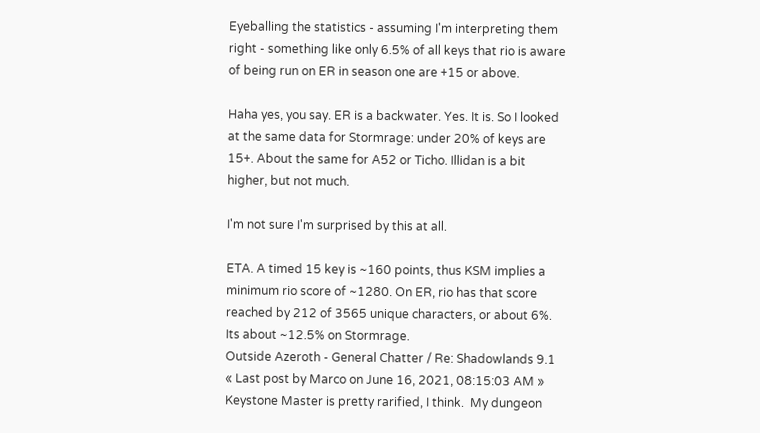Eyeballing the statistics - assuming I'm interpreting them right - something like only 6.5% of all keys that rio is aware of being run on ER in season one are +15 or above.

Haha yes, you say. ER is a backwater. Yes. It is. So I looked at the same data for Stormrage: under 20% of keys are 15+. About the same for A52 or Ticho. Illidan is a bit higher, but not much.

I'm not sure I'm surprised by this at all.

ETA. A timed 15 key is ~160 points, thus KSM implies a minimum rio score of ~1280. On ER, rio has that score reached by 212 of 3565 unique characters, or about 6%. Its about ~12.5% on Stormrage.
Outside Azeroth - General Chatter / Re: Shadowlands 9.1
« Last post by Marco on June 16, 2021, 08:15:03 AM »
Keystone Master is pretty rarified, I think.  My dungeon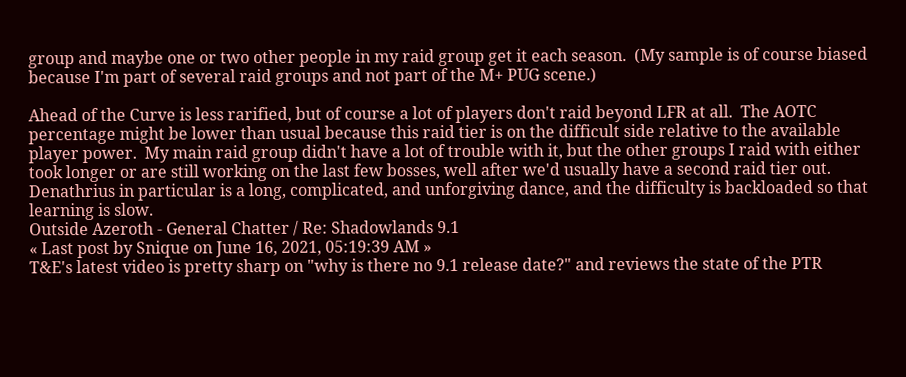group and maybe one or two other people in my raid group get it each season.  (My sample is of course biased because I'm part of several raid groups and not part of the M+ PUG scene.)

Ahead of the Curve is less rarified, but of course a lot of players don't raid beyond LFR at all.  The AOTC percentage might be lower than usual because this raid tier is on the difficult side relative to the available player power.  My main raid group didn't have a lot of trouble with it, but the other groups I raid with either took longer or are still working on the last few bosses, well after we'd usually have a second raid tier out.  Denathrius in particular is a long, complicated, and unforgiving dance, and the difficulty is backloaded so that learning is slow.
Outside Azeroth - General Chatter / Re: Shadowlands 9.1
« Last post by Snique on June 16, 2021, 05:19:39 AM »
T&E's latest video is pretty sharp on "why is there no 9.1 release date?" and reviews the state of the PTR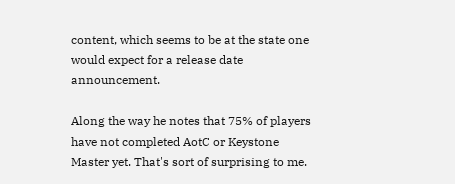content, which seems to be at the state one would expect for a release date announcement.

Along the way he notes that 75% of players have not completed AotC or Keystone Master yet. That's sort of surprising to me.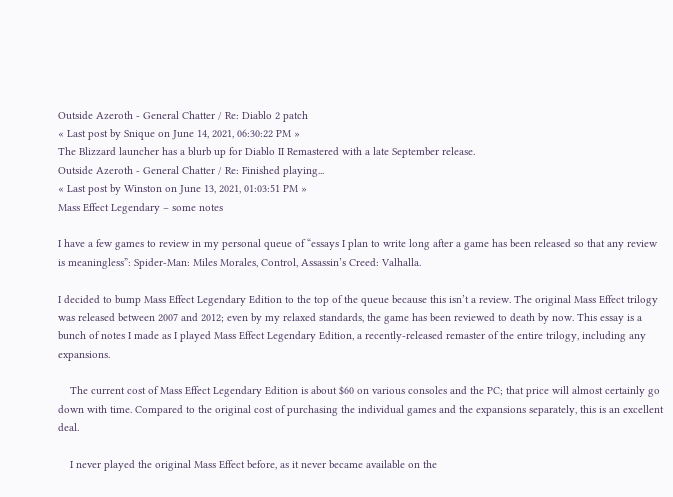Outside Azeroth - General Chatter / Re: Diablo 2 patch
« Last post by Snique on June 14, 2021, 06:30:22 PM »
The Blizzard launcher has a blurb up for Diablo II Remastered with a late September release.
Outside Azeroth - General Chatter / Re: Finished playing...
« Last post by Winston on June 13, 2021, 01:03:51 PM »
Mass Effect Legendary – some notes

I have a few games to review in my personal queue of “essays I plan to write long after a game has been released so that any review is meaningless”: Spider-Man: Miles Morales, Control, Assassin’s Creed: Valhalla.

I decided to bump Mass Effect Legendary Edition to the top of the queue because this isn’t a review. The original Mass Effect trilogy was released between 2007 and 2012; even by my relaxed standards, the game has been reviewed to death by now. This essay is a bunch of notes I made as I played Mass Effect Legendary Edition, a recently-released remaster of the entire trilogy, including any expansions.

    The current cost of Mass Effect Legendary Edition is about $60 on various consoles and the PC; that price will almost certainly go down with time. Compared to the original cost of purchasing the individual games and the expansions separately, this is an excellent deal.

    I never played the original Mass Effect before, as it never became available on the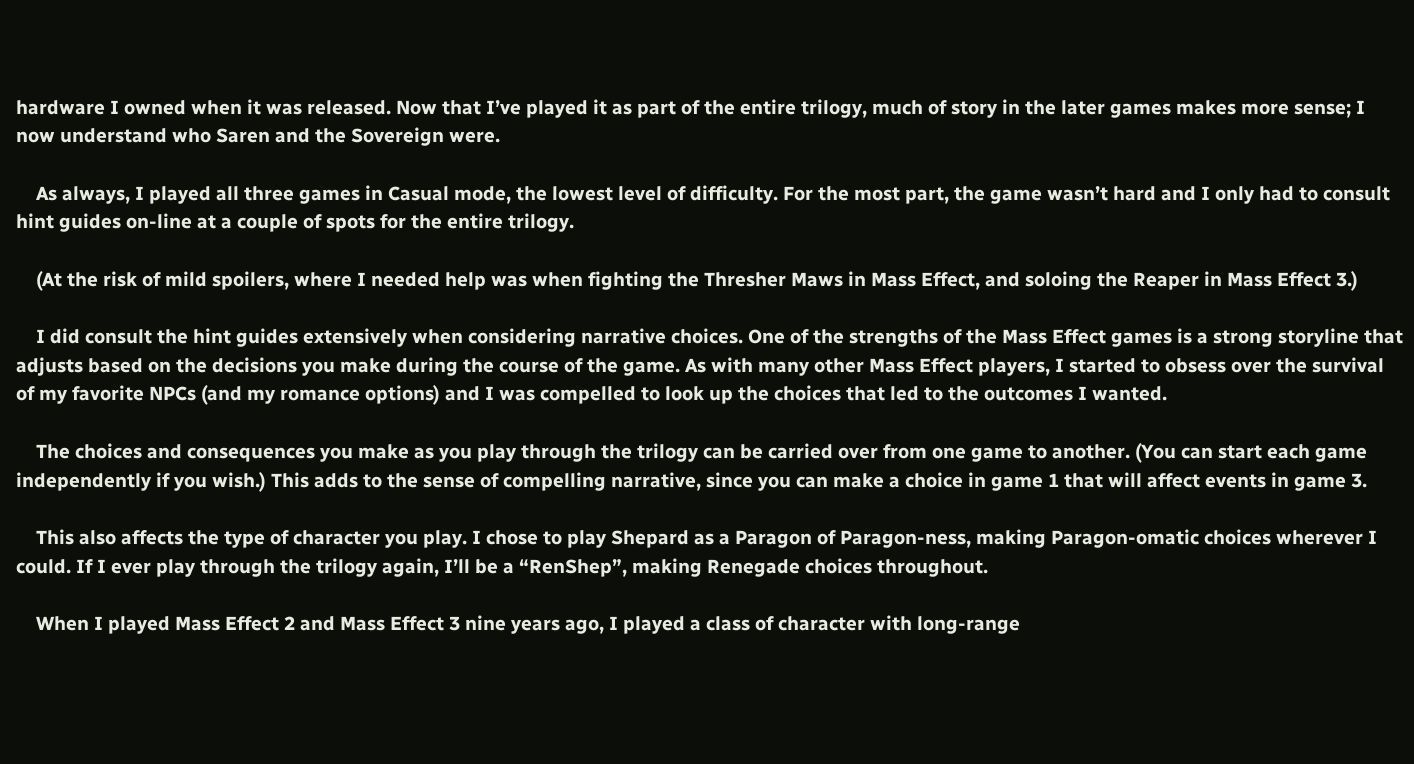hardware I owned when it was released. Now that I’ve played it as part of the entire trilogy, much of story in the later games makes more sense; I now understand who Saren and the Sovereign were.

    As always, I played all three games in Casual mode, the lowest level of difficulty. For the most part, the game wasn’t hard and I only had to consult hint guides on-line at a couple of spots for the entire trilogy.

    (At the risk of mild spoilers, where I needed help was when fighting the Thresher Maws in Mass Effect, and soloing the Reaper in Mass Effect 3.)

    I did consult the hint guides extensively when considering narrative choices. One of the strengths of the Mass Effect games is a strong storyline that adjusts based on the decisions you make during the course of the game. As with many other Mass Effect players, I started to obsess over the survival of my favorite NPCs (and my romance options) and I was compelled to look up the choices that led to the outcomes I wanted.

    The choices and consequences you make as you play through the trilogy can be carried over from one game to another. (You can start each game independently if you wish.) This adds to the sense of compelling narrative, since you can make a choice in game 1 that will affect events in game 3.

    This also affects the type of character you play. I chose to play Shepard as a Paragon of Paragon-ness, making Paragon-omatic choices wherever I could. If I ever play through the trilogy again, I’ll be a “RenShep”, making Renegade choices throughout.

    When I played Mass Effect 2 and Mass Effect 3 nine years ago, I played a class of character with long-range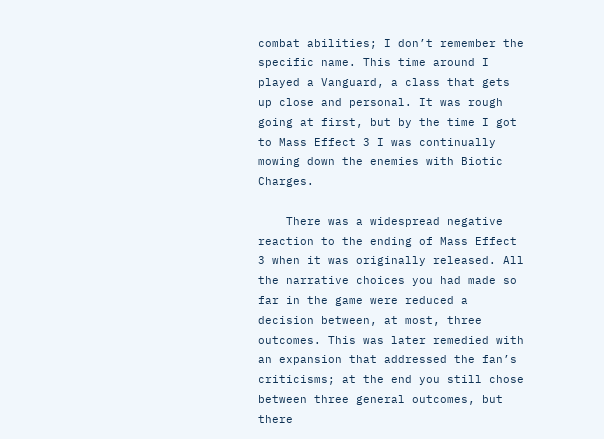combat abilities; I don’t remember the specific name. This time around I played a Vanguard, a class that gets up close and personal. It was rough going at first, but by the time I got to Mass Effect 3 I was continually mowing down the enemies with Biotic Charges.

    There was a widespread negative reaction to the ending of Mass Effect 3 when it was originally released. All the narrative choices you had made so far in the game were reduced a decision between, at most, three outcomes. This was later remedied with an expansion that addressed the fan’s criticisms; at the end you still chose between three general outcomes, but there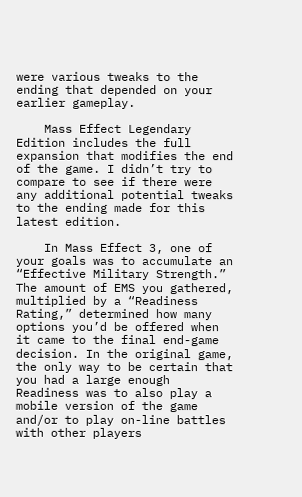were various tweaks to the ending that depended on your earlier gameplay.

    Mass Effect Legendary Edition includes the full expansion that modifies the end of the game. I didn’t try to compare to see if there were any additional potential tweaks to the ending made for this latest edition.

    In Mass Effect 3, one of your goals was to accumulate an “Effective Military Strength.” The amount of EMS you gathered, multiplied by a “Readiness Rating,” determined how many options you’d be offered when it came to the final end-game decision. In the original game, the only way to be certain that you had a large enough Readiness was to also play a mobile version of the game and/or to play on-line battles with other players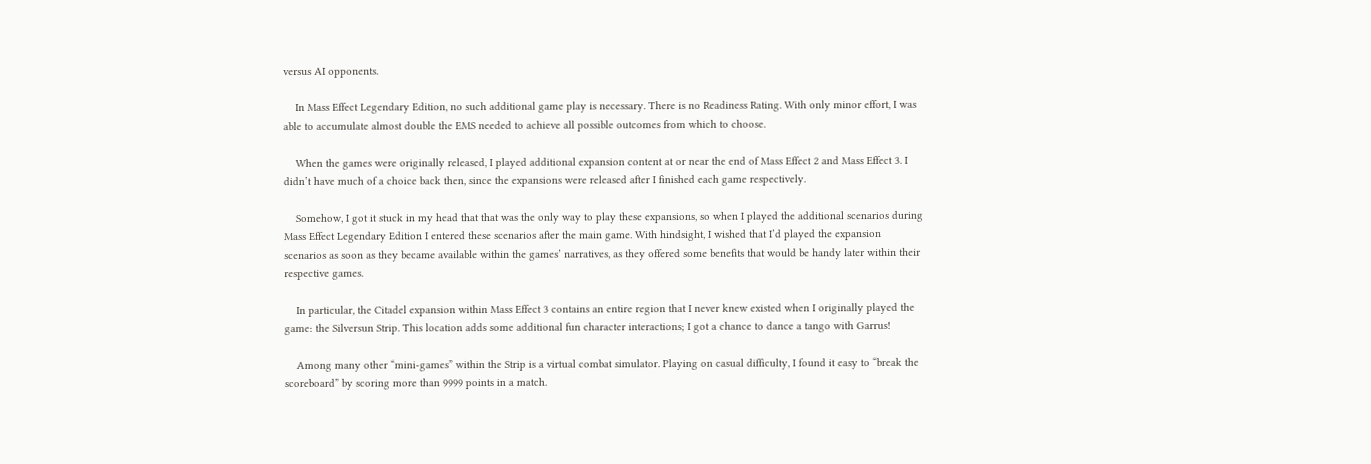versus AI opponents.

    In Mass Effect Legendary Edition, no such additional game play is necessary. There is no Readiness Rating. With only minor effort, I was able to accumulate almost double the EMS needed to achieve all possible outcomes from which to choose.

    When the games were originally released, I played additional expansion content at or near the end of Mass Effect 2 and Mass Effect 3. I didn’t have much of a choice back then, since the expansions were released after I finished each game respectively.

    Somehow, I got it stuck in my head that that was the only way to play these expansions, so when I played the additional scenarios during Mass Effect Legendary Edition I entered these scenarios after the main game. With hindsight, I wished that I’d played the expansion scenarios as soon as they became available within the games’ narratives, as they offered some benefits that would be handy later within their respective games.

    In particular, the Citadel expansion within Mass Effect 3 contains an entire region that I never knew existed when I originally played the game: the Silversun Strip. This location adds some additional fun character interactions; I got a chance to dance a tango with Garrus!

    Among many other “mini-games” within the Strip is a virtual combat simulator. Playing on casual difficulty, I found it easy to “break the scoreboard” by scoring more than 9999 points in a match.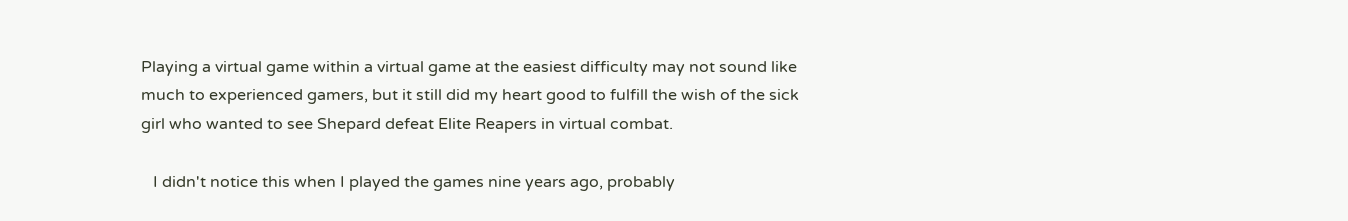Playing a virtual game within a virtual game at the easiest difficulty may not sound like much to experienced gamers, but it still did my heart good to fulfill the wish of the sick girl who wanted to see Shepard defeat Elite Reapers in virtual combat.

   I didn't notice this when I played the games nine years ago, probably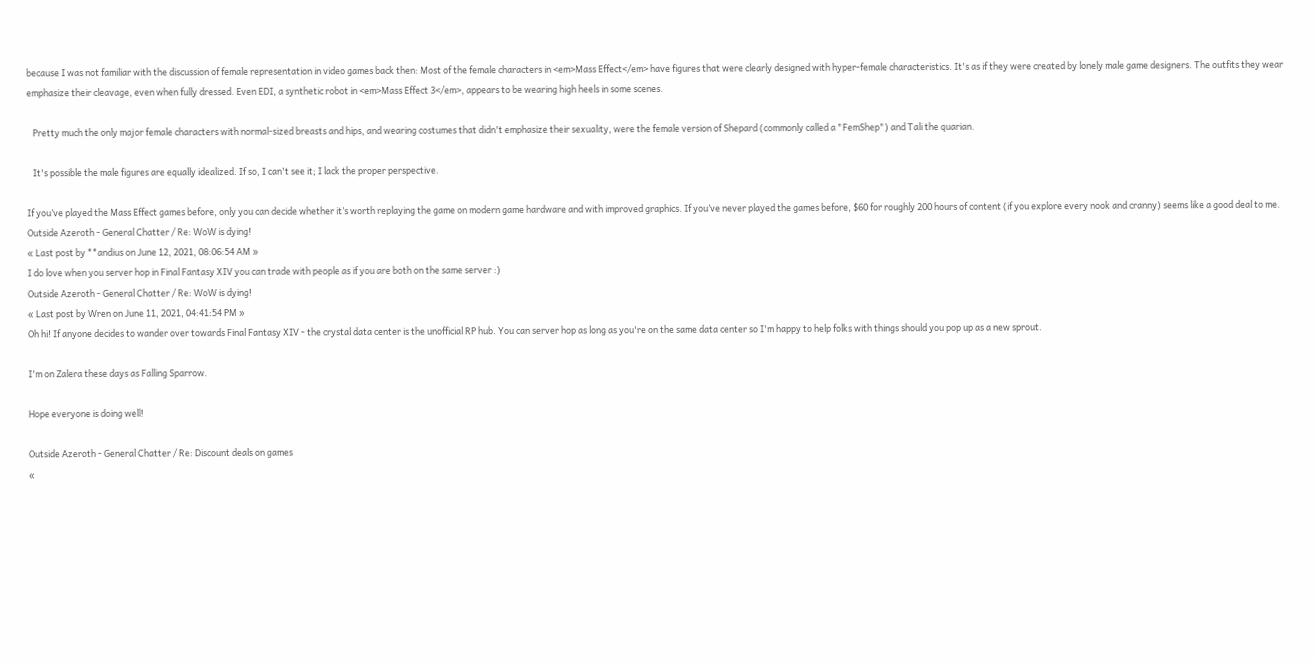because I was not familiar with the discussion of female representation in video games back then: Most of the female characters in <em>Mass Effect</em> have figures that were clearly designed with hyper-female characteristics. It's as if they were created by lonely male game designers. The outfits they wear emphasize their cleavage, even when fully dressed. Even EDI, a synthetic robot in <em>Mass Effect 3</em>, appears to be wearing high heels in some scenes.

   Pretty much the only major female characters with normal-sized breasts and hips, and wearing costumes that didn't emphasize their sexuality, were the female version of Shepard (commonly called a "FemShep") and Tali the quarian.

   It's possible the male figures are equally idealized. If so, I can't see it; I lack the proper perspective.

If you’ve played the Mass Effect games before, only you can decide whether it’s worth replaying the game on modern game hardware and with improved graphics. If you’ve never played the games before, $60 for roughly 200 hours of content (if you explore every nook and cranny) seems like a good deal to me.
Outside Azeroth - General Chatter / Re: WoW is dying!
« Last post by **andius on June 12, 2021, 08:06:54 AM »
I do love when you server hop in Final Fantasy XIV you can trade with people as if you are both on the same server :)
Outside Azeroth - General Chatter / Re: WoW is dying!
« Last post by Wren on June 11, 2021, 04:41:54 PM »
Oh hi! If anyone decides to wander over towards Final Fantasy XIV - the crystal data center is the unofficial RP hub. You can server hop as long as you're on the same data center so I'm happy to help folks with things should you pop up as a new sprout.

I'm on Zalera these days as Falling Sparrow.

Hope everyone is doing well!

Outside Azeroth - General Chatter / Re: Discount deals on games
«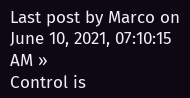Last post by Marco on June 10, 2021, 07:10:15 AM »
Control is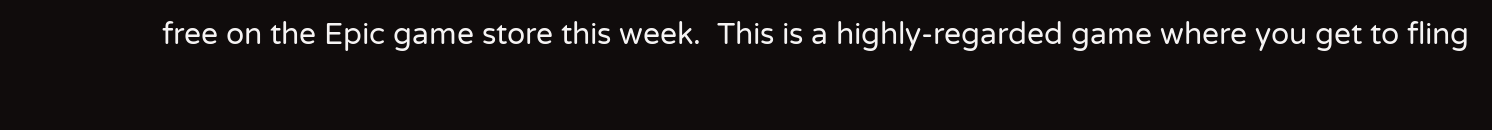free on the Epic game store this week.  This is a highly-regarded game where you get to fling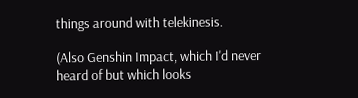things around with telekinesis.

(Also Genshin Impact, which I'd never heard of but which looks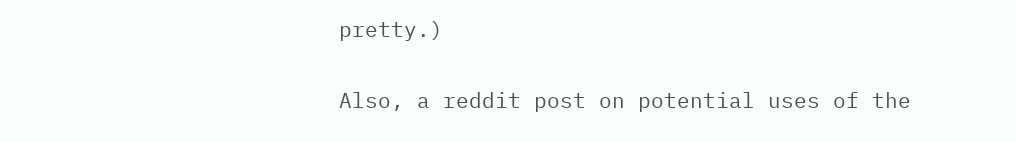pretty.)

Also, a reddit post on potential uses of the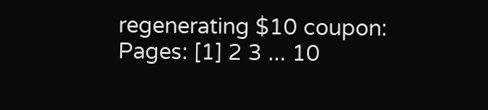regenerating $10 coupon:
Pages: [1] 2 3 ... 10